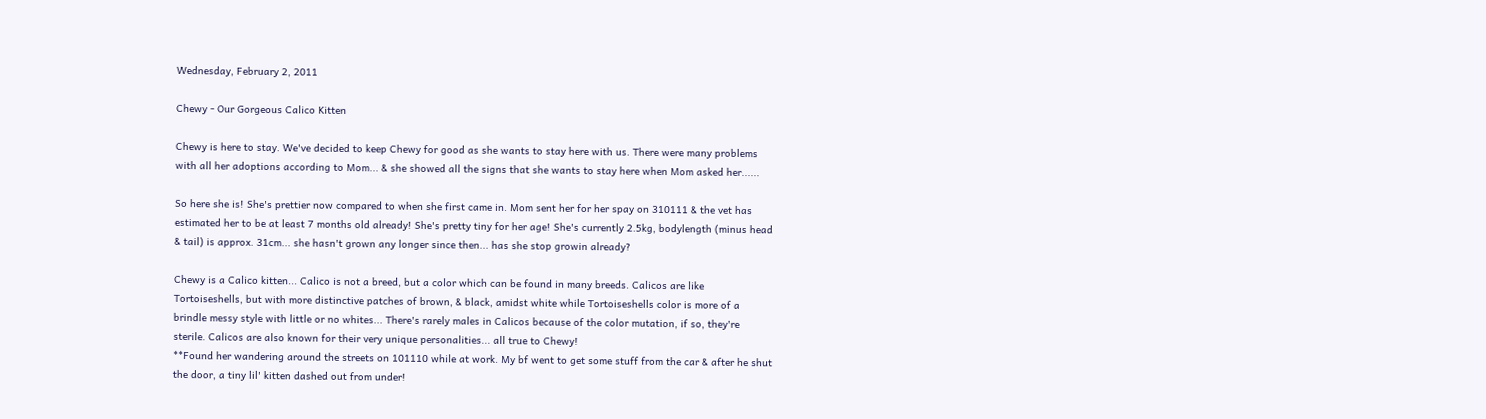Wednesday, February 2, 2011

Chewy - Our Gorgeous Calico Kitten

Chewy is here to stay. We've decided to keep Chewy for good as she wants to stay here with us. There were many problems with all her adoptions according to Mom... & she showed all the signs that she wants to stay here when Mom asked her......

So here she is! She's prettier now compared to when she first came in. Mom sent her for her spay on 310111 & the vet has estimated her to be at least 7 months old already! She's pretty tiny for her age! She's currently 2.5kg, bodylength (minus head & tail) is approx. 31cm... she hasn't grown any longer since then... has she stop growin already?

Chewy is a Calico kitten... Calico is not a breed, but a color which can be found in many breeds. Calicos are like Tortoiseshells, but with more distinctive patches of brown, & black, amidst white while Tortoiseshells color is more of a brindle messy style with little or no whites... There's rarely males in Calicos because of the color mutation, if so, they're sterile. Calicos are also known for their very unique personalities... all true to Chewy!
**Found her wandering around the streets on 101110 while at work. My bf went to get some stuff from the car & after he shut the door, a tiny lil' kitten dashed out from under!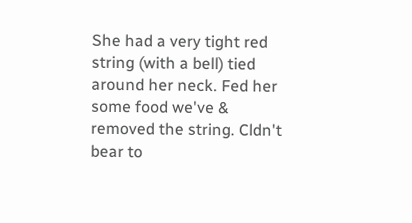She had a very tight red string (with a bell) tied around her neck. Fed her some food we've & removed the string. Cldn't bear to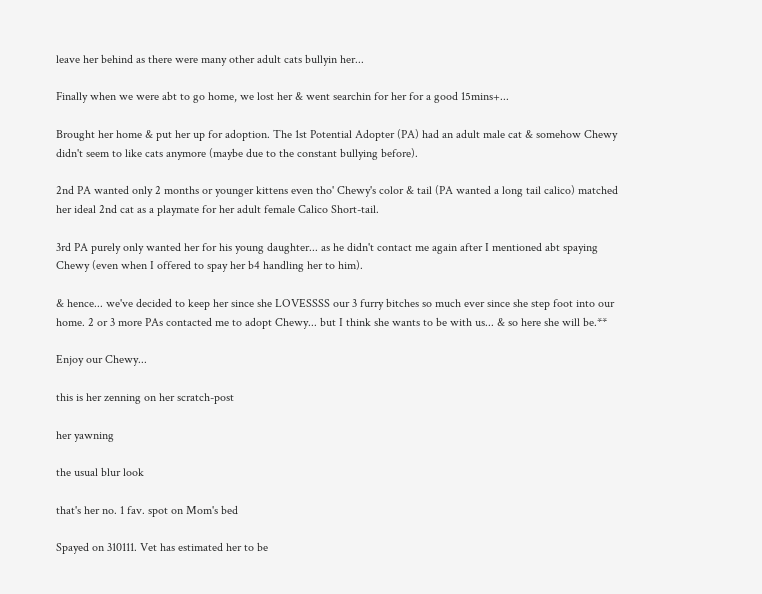leave her behind as there were many other adult cats bullyin her...

Finally when we were abt to go home, we lost her & went searchin for her for a good 15mins+...

Brought her home & put her up for adoption. The 1st Potential Adopter (PA) had an adult male cat & somehow Chewy didn't seem to like cats anymore (maybe due to the constant bullying before).

2nd PA wanted only 2 months or younger kittens even tho' Chewy's color & tail (PA wanted a long tail calico) matched her ideal 2nd cat as a playmate for her adult female Calico Short-tail.

3rd PA purely only wanted her for his young daughter... as he didn't contact me again after I mentioned abt spaying Chewy (even when I offered to spay her b4 handling her to him).

& hence... we've decided to keep her since she LOVESSSS our 3 furry bitches so much ever since she step foot into our home. 2 or 3 more PAs contacted me to adopt Chewy... but I think she wants to be with us... & so here she will be.**

Enjoy our Chewy...

this is her zenning on her scratch-post

her yawning

the usual blur look

that's her no. 1 fav. spot on Mom's bed

Spayed on 310111. Vet has estimated her to be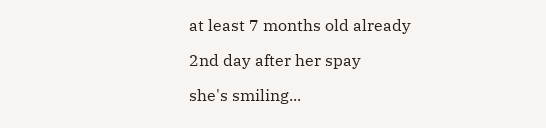at least 7 months old already

2nd day after her spay

she's smiling...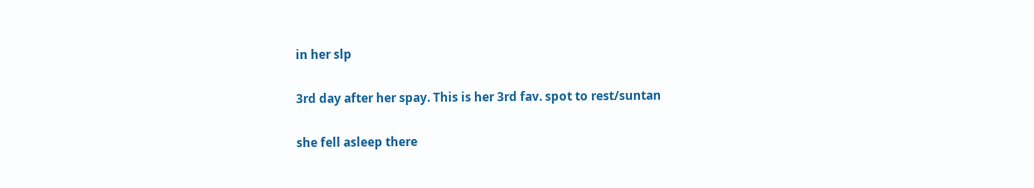in her slp

3rd day after her spay. This is her 3rd fav. spot to rest/suntan

she fell asleep there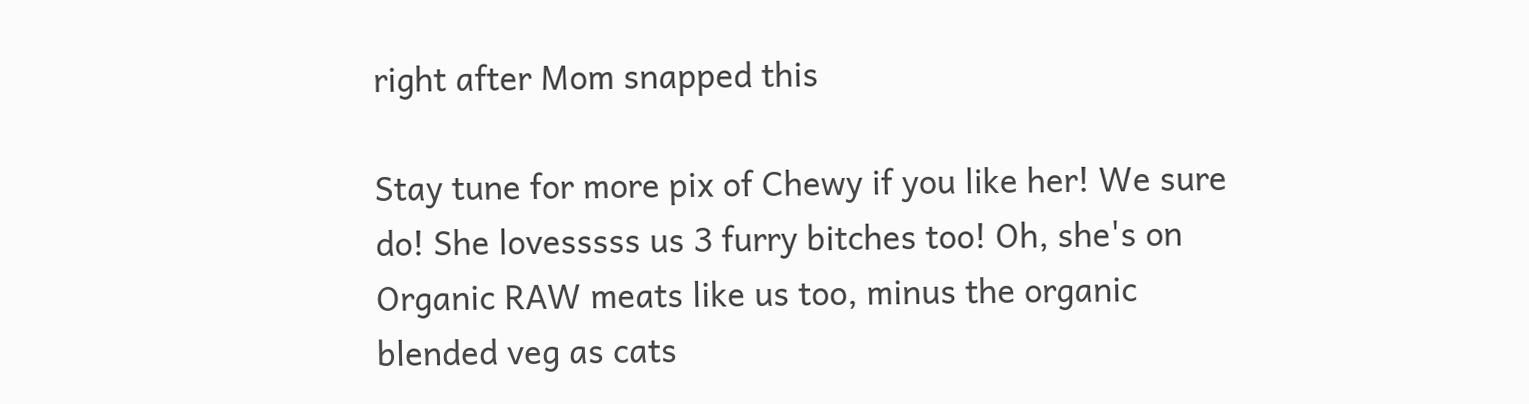right after Mom snapped this

Stay tune for more pix of Chewy if you like her! We sure do! She lovesssss us 3 furry bitches too! Oh, she's on Organic RAW meats like us too, minus the organic blended veg as cats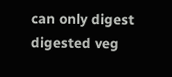can only digest digested veg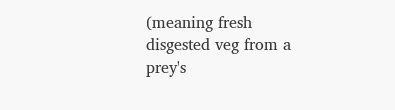(meaning fresh disgested veg from a prey's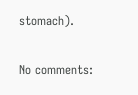stomach).

No comments: